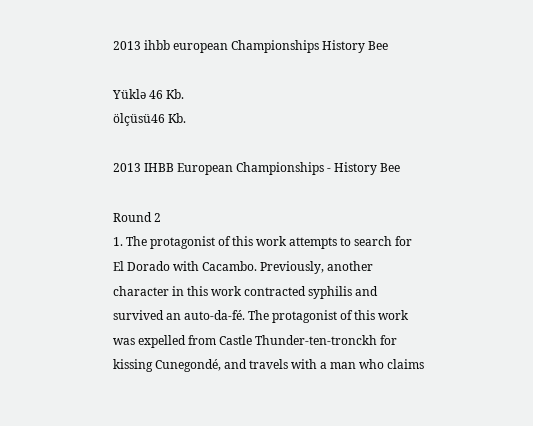2013 ihbb european Championships History Bee

Yüklə 46 Kb.
ölçüsü46 Kb.

2013 IHBB European Championships - History Bee

Round 2
1. The protagonist of this work attempts to search for El Dorado with Cacambo. Previously, another character in this work contracted syphilis and survived an auto-da-fé. The protagonist of this work was expelled from Castle Thunder-ten-tronckh for kissing Cunegondé, and travels with a man who claims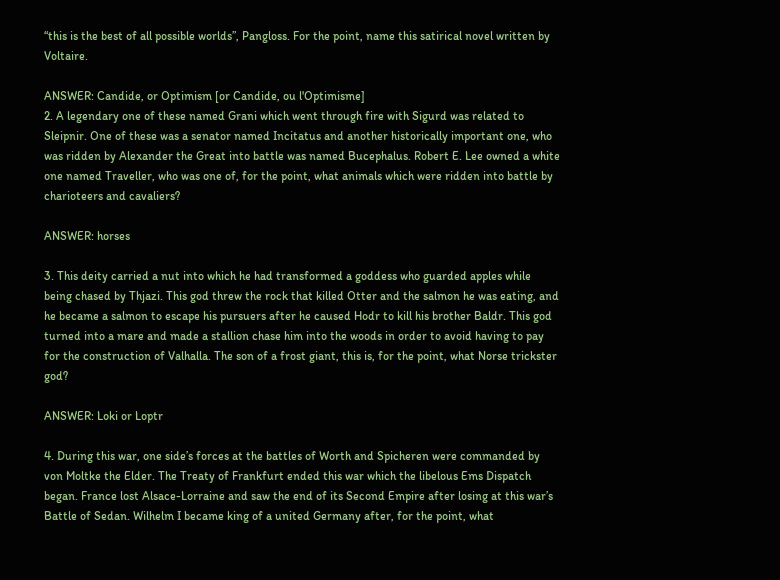“this is the best of all possible worlds”, Pangloss. For the point, name this satirical novel written by Voltaire.

ANSWER: Candide, or Optimism [or Candide, ou l'Optimisme]
2. A legendary one of these named Grani which went through fire with Sigurd was related to Sleipnir. One of these was a senator named Incitatus and another historically important one, who was ridden by Alexander the Great into battle was named Bucephalus. Robert E. Lee owned a white one named Traveller, who was one of, for the point, what animals which were ridden into battle by charioteers and cavaliers?

ANSWER: horses

3. This deity carried a nut into which he had transformed a goddess who guarded apples while being chased by Thjazi. This god threw the rock that killed Otter and the salmon he was eating, and he became a salmon to escape his pursuers after he caused Hodr to kill his brother Baldr. This god turned into a mare and made a stallion chase him into the woods in order to avoid having to pay for the construction of Valhalla. The son of a frost giant, this is, for the point, what Norse trickster god?

ANSWER: Loki or Loptr

4. During this war, one side’s forces at the battles of Worth and Spicheren were commanded by von Moltke the Elder. The Treaty of Frankfurt ended this war which the libelous Ems Dispatch began. France lost Alsace-Lorraine and saw the end of its Second Empire after losing at this war’s Battle of Sedan. Wilhelm I became king of a united Germany after, for the point, what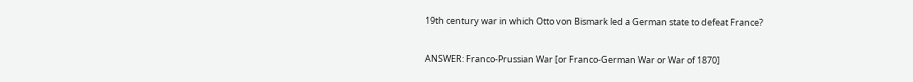19th century war in which Otto von Bismark led a German state to defeat France?

ANSWER: Franco-Prussian War [or Franco-German War or War of 1870]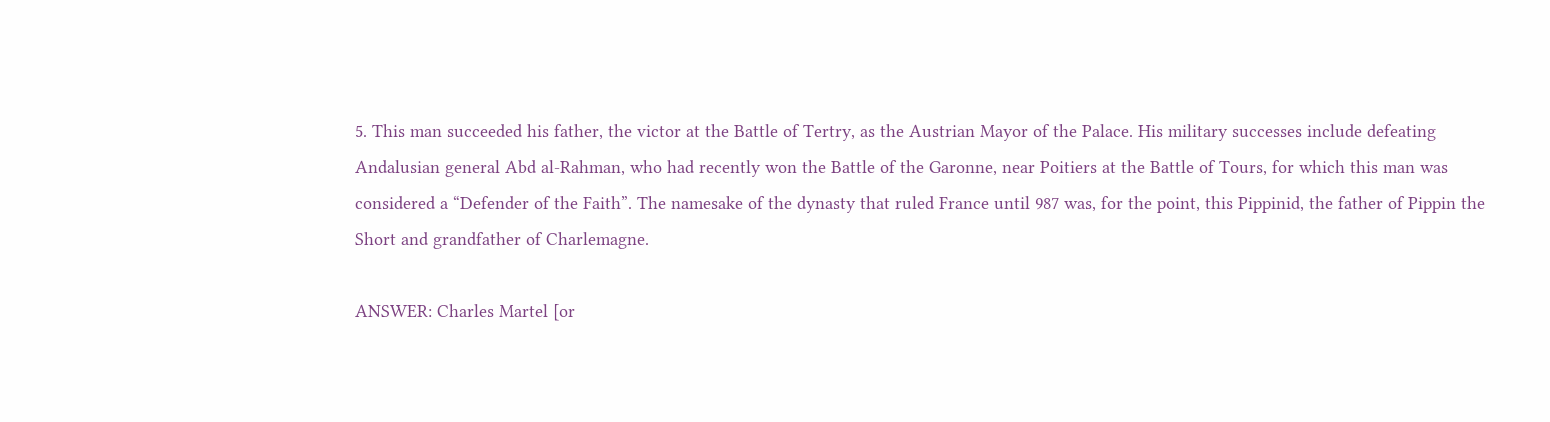5. This man succeeded his father, the victor at the Battle of Tertry, as the Austrian Mayor of the Palace. His military successes include defeating Andalusian general Abd al-Rahman, who had recently won the Battle of the Garonne, near Poitiers at the Battle of Tours, for which this man was considered a “Defender of the Faith”. The namesake of the dynasty that ruled France until 987 was, for the point, this Pippinid, the father of Pippin the Short and grandfather of Charlemagne.

ANSWER: Charles Martel [or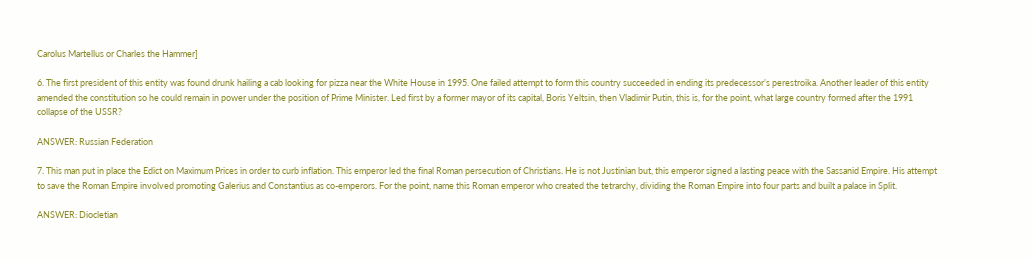Carolus Martellus or Charles the Hammer]

6. The first president of this entity was found drunk hailing a cab looking for pizza near the White House in 1995. One failed attempt to form this country succeeded in ending its predecessor’s perestroika. Another leader of this entity amended the constitution so he could remain in power under the position of Prime Minister. Led first by a former mayor of its capital, Boris Yeltsin, then Vladimir Putin, this is, for the point, what large country formed after the 1991 collapse of the USSR?

ANSWER: Russian Federation

7. This man put in place the Edict on Maximum Prices in order to curb inflation. This emperor led the final Roman persecution of Christians. He is not Justinian but, this emperor signed a lasting peace with the Sassanid Empire. His attempt to save the Roman Empire involved promoting Galerius and Constantius as co-emperors. For the point, name this Roman emperor who created the tetrarchy, dividing the Roman Empire into four parts and built a palace in Split.

ANSWER: Diocletian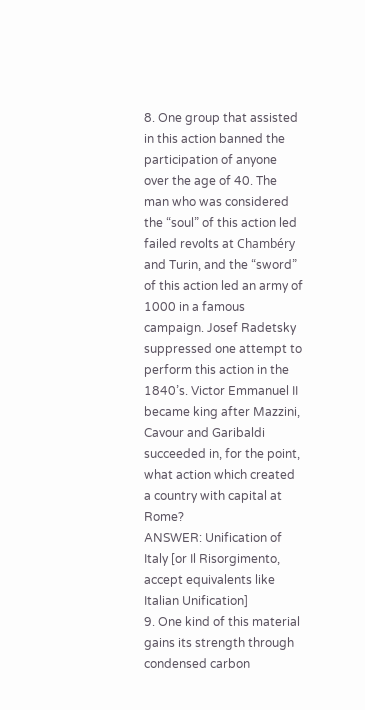8. One group that assisted in this action banned the participation of anyone over the age of 40. The man who was considered the “soul” of this action led failed revolts at Chambéry and Turin, and the “sword” of this action led an army of 1000 in a famous campaign. Josef Radetsky suppressed one attempt to perform this action in the 1840’s. Victor Emmanuel II became king after Mazzini, Cavour and Garibaldi succeeded in, for the point, what action which created a country with capital at Rome?
ANSWER: Unification of Italy [or Il Risorgimento, accept equivalents like Italian Unification]
9. One kind of this material gains its strength through condensed carbon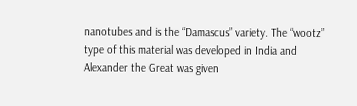nanotubes and is the “Damascus” variety. The “wootz” type of this material was developed in India and Alexander the Great was given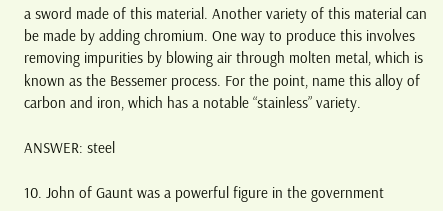a sword made of this material. Another variety of this material can be made by adding chromium. One way to produce this involves removing impurities by blowing air through molten metal, which is known as the Bessemer process. For the point, name this alloy of carbon and iron, which has a notable “stainless” variety.

ANSWER: steel

10. John of Gaunt was a powerful figure in the government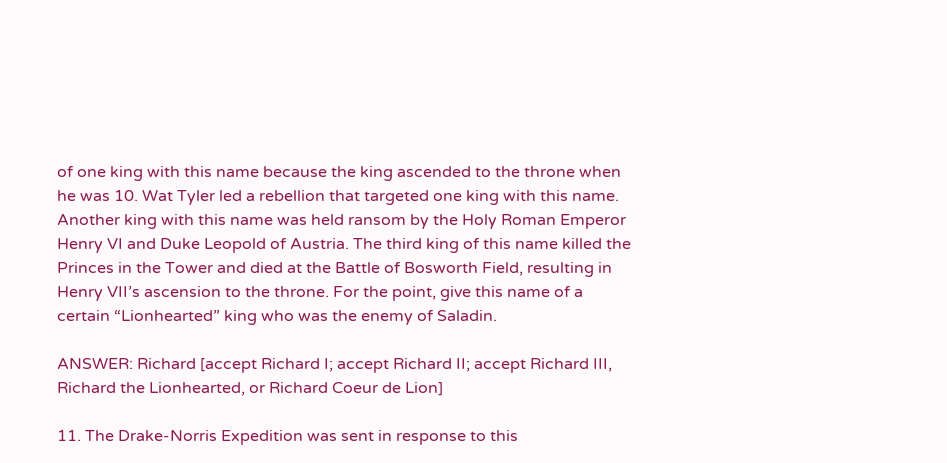of one king with this name because the king ascended to the throne when he was 10. Wat Tyler led a rebellion that targeted one king with this name. Another king with this name was held ransom by the Holy Roman Emperor Henry VI and Duke Leopold of Austria. The third king of this name killed the Princes in the Tower and died at the Battle of Bosworth Field, resulting in Henry VII’s ascension to the throne. For the point, give this name of a certain “Lionhearted” king who was the enemy of Saladin.

ANSWER: Richard [accept Richard I; accept Richard II; accept Richard III, Richard the Lionhearted, or Richard Coeur de Lion]

11. The Drake-Norris Expedition was sent in response to this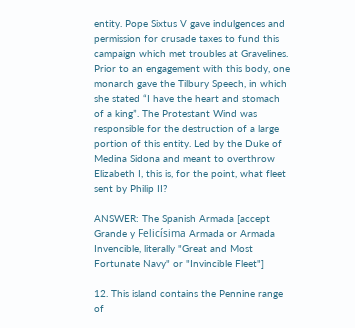entity. Pope Sixtus V gave indulgences and permission for crusade taxes to fund this campaign which met troubles at Gravelines. Prior to an engagement with this body, one monarch gave the Tilbury Speech, in which she stated “I have the heart and stomach of a king”. The Protestant Wind was responsible for the destruction of a large portion of this entity. Led by the Duke of Medina Sidona and meant to overthrow Elizabeth I, this is, for the point, what fleet sent by Philip II?

ANSWER: The Spanish Armada [accept Grande y Felicísima Armada or Armada Invencible, literally "Great and Most Fortunate Navy" or "Invincible Fleet"]

12. This island contains the Pennine range of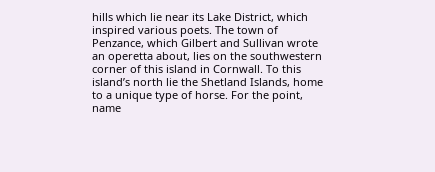hills which lie near its Lake District, which inspired various poets. The town of Penzance, which Gilbert and Sullivan wrote an operetta about, lies on the southwestern corner of this island in Cornwall. To this island’s north lie the Shetland Islands, home to a unique type of horse. For the point, name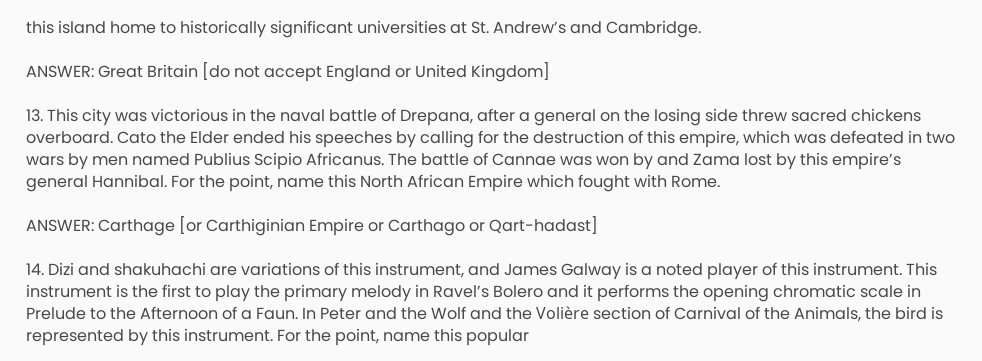this island home to historically significant universities at St. Andrew’s and Cambridge.

ANSWER: Great Britain [do not accept England or United Kingdom]

13. This city was victorious in the naval battle of Drepana, after a general on the losing side threw sacred chickens overboard. Cato the Elder ended his speeches by calling for the destruction of this empire, which was defeated in two wars by men named Publius Scipio Africanus. The battle of Cannae was won by and Zama lost by this empire’s general Hannibal. For the point, name this North African Empire which fought with Rome.

ANSWER: Carthage [or Carthiginian Empire or Carthago or Qart-hadast]

14. Dizi and shakuhachi are variations of this instrument, and James Galway is a noted player of this instrument. This instrument is the first to play the primary melody in Ravel’s Bolero and it performs the opening chromatic scale in Prelude to the Afternoon of a Faun. In Peter and the Wolf and the Volière section of Carnival of the Animals, the bird is represented by this instrument. For the point, name this popular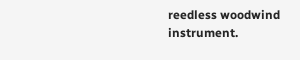reedless woodwind instrument.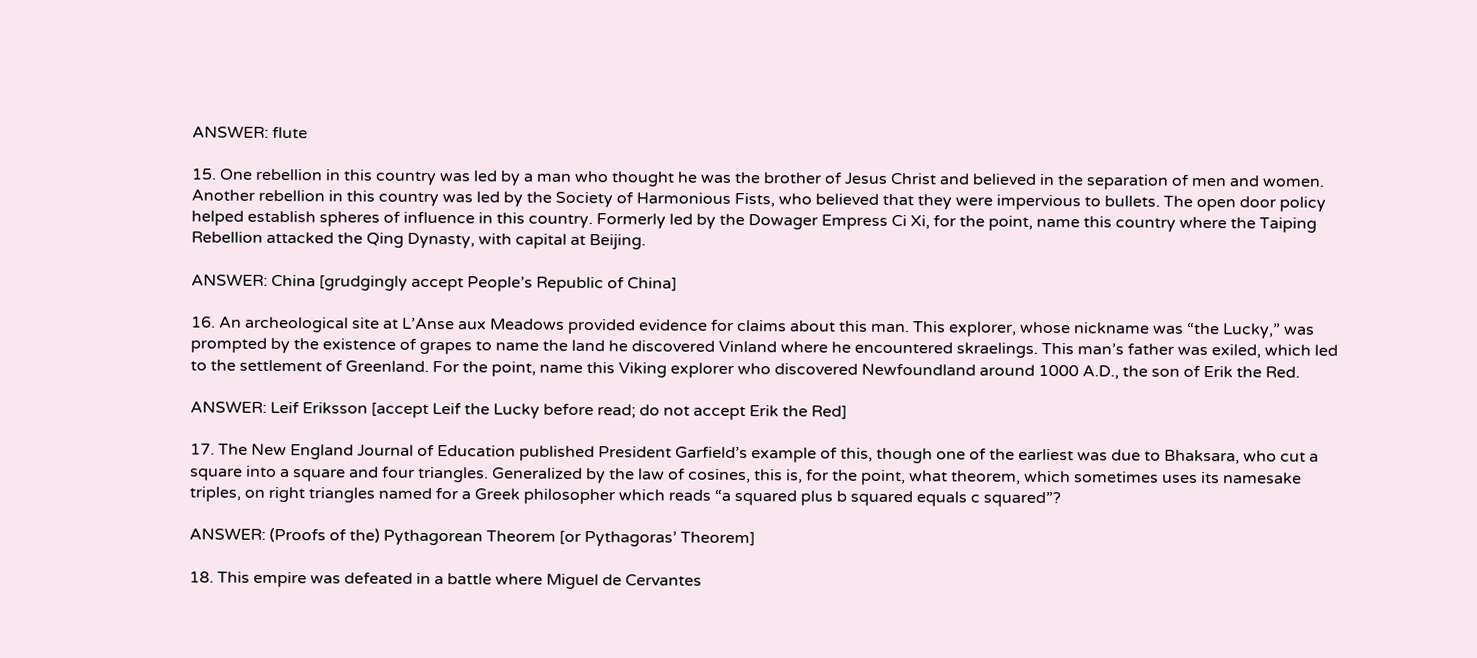ANSWER: flute

15. One rebellion in this country was led by a man who thought he was the brother of Jesus Christ and believed in the separation of men and women. Another rebellion in this country was led by the Society of Harmonious Fists, who believed that they were impervious to bullets. The open door policy helped establish spheres of influence in this country. Formerly led by the Dowager Empress Ci Xi, for the point, name this country where the Taiping Rebellion attacked the Qing Dynasty, with capital at Beijing.

ANSWER: China [grudgingly accept People’s Republic of China]

16. An archeological site at L’Anse aux Meadows provided evidence for claims about this man. This explorer, whose nickname was “the Lucky,” was prompted by the existence of grapes to name the land he discovered Vinland where he encountered skraelings. This man’s father was exiled, which led to the settlement of Greenland. For the point, name this Viking explorer who discovered Newfoundland around 1000 A.D., the son of Erik the Red.

ANSWER: Leif Eriksson [accept Leif the Lucky before read; do not accept Erik the Red]

17. The New England Journal of Education published President Garfield’s example of this, though one of the earliest was due to Bhaksara, who cut a square into a square and four triangles. Generalized by the law of cosines, this is, for the point, what theorem, which sometimes uses its namesake triples, on right triangles named for a Greek philosopher which reads “a squared plus b squared equals c squared”?

ANSWER: (Proofs of the) Pythagorean Theorem [or Pythagoras’ Theorem]

18. This empire was defeated in a battle where Miguel de Cervantes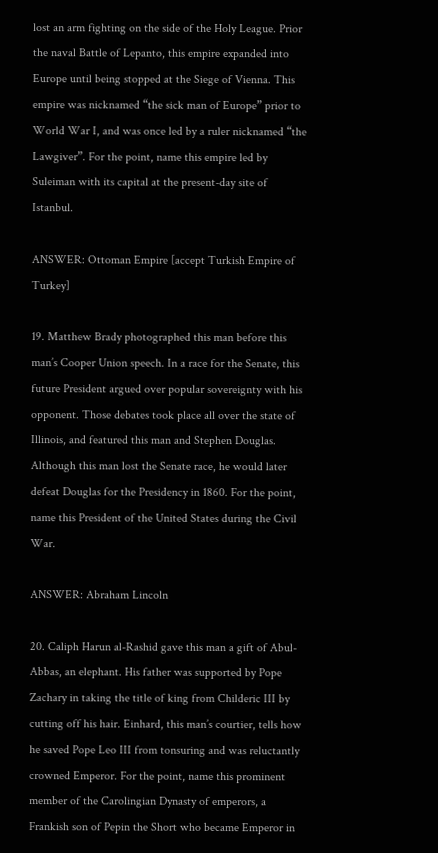lost an arm fighting on the side of the Holy League. Prior the naval Battle of Lepanto, this empire expanded into Europe until being stopped at the Siege of Vienna. This empire was nicknamed “the sick man of Europe” prior to World War I, and was once led by a ruler nicknamed “the Lawgiver”. For the point, name this empire led by Suleiman with its capital at the present-day site of Istanbul.

ANSWER: Ottoman Empire [accept Turkish Empire of Turkey]

19. Matthew Brady photographed this man before this man’s Cooper Union speech. In a race for the Senate, this future President argued over popular sovereignty with his opponent. Those debates took place all over the state of Illinois, and featured this man and Stephen Douglas. Although this man lost the Senate race, he would later defeat Douglas for the Presidency in 1860. For the point, name this President of the United States during the Civil War.

ANSWER: Abraham Lincoln

20. Caliph Harun al-Rashid gave this man a gift of Abul-Abbas, an elephant. His father was supported by Pope Zachary in taking the title of king from Childeric III by cutting off his hair. Einhard, this man’s courtier, tells how he saved Pope Leo III from tonsuring and was reluctantly crowned Emperor. For the point, name this prominent member of the Carolingian Dynasty of emperors, a Frankish son of Pepin the Short who became Emperor in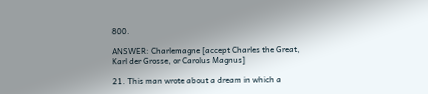800.

ANSWER: Charlemagne [accept Charles the Great, Karl der Grosse, or Carolus Magnus]

21. This man wrote about a dream in which a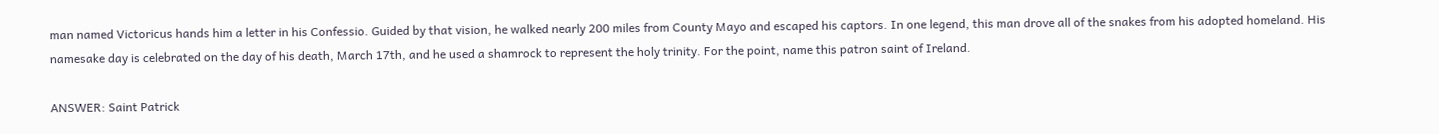man named Victoricus hands him a letter in his Confessio. Guided by that vision, he walked nearly 200 miles from County Mayo and escaped his captors. In one legend, this man drove all of the snakes from his adopted homeland. His namesake day is celebrated on the day of his death, March 17th, and he used a shamrock to represent the holy trinity. For the point, name this patron saint of Ireland.

ANSWER: Saint Patrick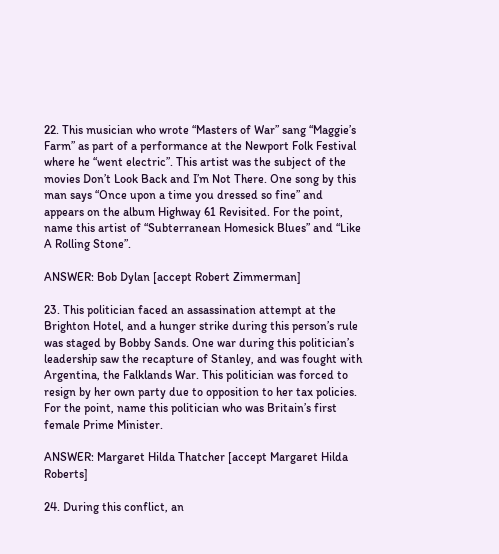22. This musician who wrote “Masters of War” sang “Maggie’s Farm” as part of a performance at the Newport Folk Festival where he “went electric”. This artist was the subject of the movies Don’t Look Back and I’m Not There. One song by this man says “Once upon a time you dressed so fine” and appears on the album Highway 61 Revisited. For the point, name this artist of “Subterranean Homesick Blues” and “Like A Rolling Stone”.

ANSWER: Bob Dylan [accept Robert Zimmerman]

23. This politician faced an assassination attempt at the Brighton Hotel, and a hunger strike during this person’s rule was staged by Bobby Sands. One war during this politician’s leadership saw the recapture of Stanley, and was fought with Argentina, the Falklands War. This politician was forced to resign by her own party due to opposition to her tax policies. For the point, name this politician who was Britain’s first female Prime Minister.

ANSWER: Margaret Hilda Thatcher [accept Margaret Hilda Roberts]

24. During this conflict, an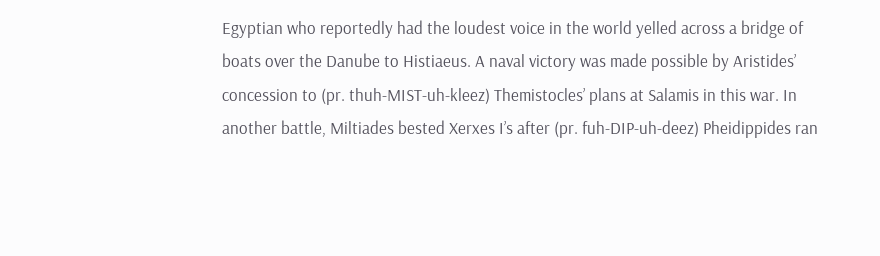Egyptian who reportedly had the loudest voice in the world yelled across a bridge of boats over the Danube to Histiaeus. A naval victory was made possible by Aristides’ concession to (pr. thuh-MIST-uh-kleez) Themistocles’ plans at Salamis in this war. In another battle, Miltiades bested Xerxes I’s after (pr. fuh-DIP-uh-deez) Pheidippides ran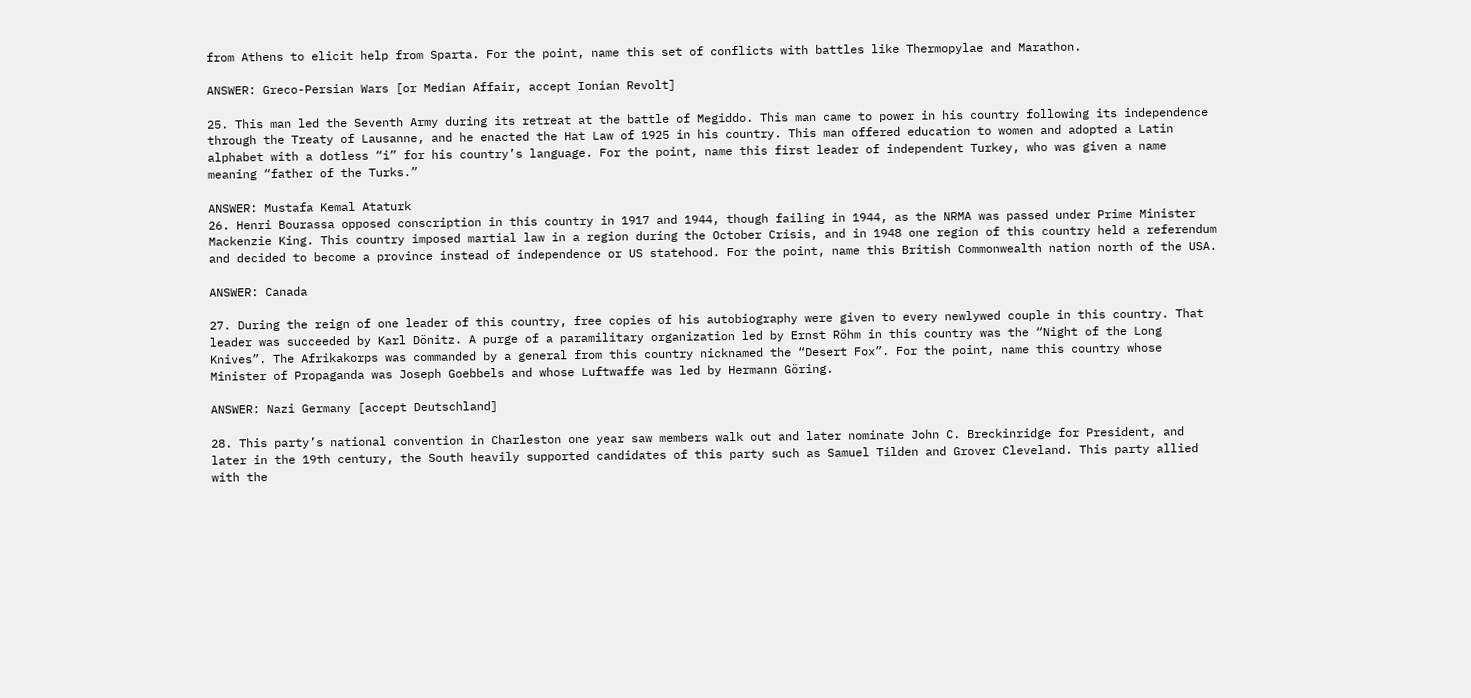from Athens to elicit help from Sparta. For the point, name this set of conflicts with battles like Thermopylae and Marathon.

ANSWER: Greco-Persian Wars [or Median Affair, accept Ionian Revolt]

25. This man led the Seventh Army during its retreat at the battle of Megiddo. This man came to power in his country following its independence through the Treaty of Lausanne, and he enacted the Hat Law of 1925 in his country. This man offered education to women and adopted a Latin alphabet with a dotless “i” for his country’s language. For the point, name this first leader of independent Turkey, who was given a name meaning “father of the Turks.”

ANSWER: Mustafa Kemal Ataturk
26. Henri Bourassa opposed conscription in this country in 1917 and 1944, though failing in 1944, as the NRMA was passed under Prime Minister Mackenzie King. This country imposed martial law in a region during the October Crisis, and in 1948 one region of this country held a referendum and decided to become a province instead of independence or US statehood. For the point, name this British Commonwealth nation north of the USA.

ANSWER: Canada

27. During the reign of one leader of this country, free copies of his autobiography were given to every newlywed couple in this country. That leader was succeeded by Karl Dönitz. A purge of a paramilitary organization led by Ernst Röhm in this country was the “Night of the Long Knives”. The Afrikakorps was commanded by a general from this country nicknamed the “Desert Fox”. For the point, name this country whose Minister of Propaganda was Joseph Goebbels and whose Luftwaffe was led by Hermann Göring.

ANSWER: Nazi Germany [accept Deutschland]

28. This party’s national convention in Charleston one year saw members walk out and later nominate John C. Breckinridge for President, and later in the 19th century, the South heavily supported candidates of this party such as Samuel Tilden and Grover Cleveland. This party allied with the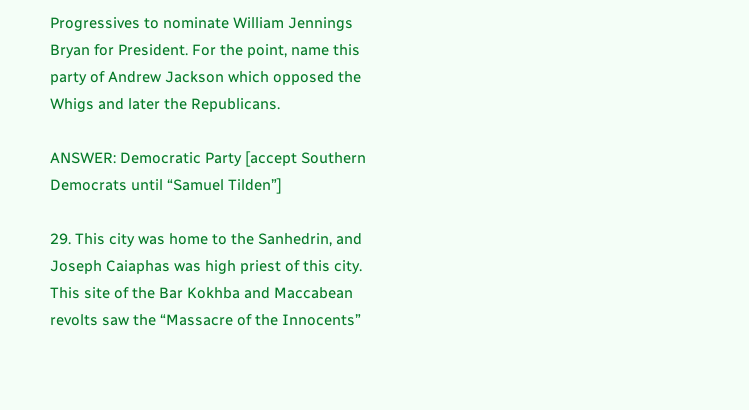Progressives to nominate William Jennings Bryan for President. For the point, name this party of Andrew Jackson which opposed the Whigs and later the Republicans.

ANSWER: Democratic Party [accept Southern Democrats until “Samuel Tilden”]

29. This city was home to the Sanhedrin, and Joseph Caiaphas was high priest of this city. This site of the Bar Kokhba and Maccabean revolts saw the “Massacre of the Innocents”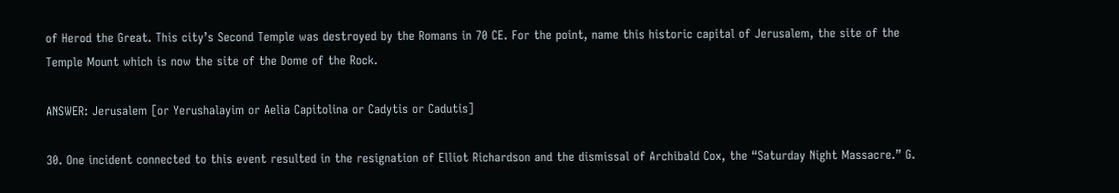of Herod the Great. This city’s Second Temple was destroyed by the Romans in 70 CE. For the point, name this historic capital of Jerusalem, the site of the Temple Mount which is now the site of the Dome of the Rock.

ANSWER: Jerusalem [or Yerushalayim or Aelia Capitolina or Cadytis or Cadutis]

30. One incident connected to this event resulted in the resignation of Elliot Richardson and the dismissal of Archibald Cox, the “Saturday Night Massacre.” G.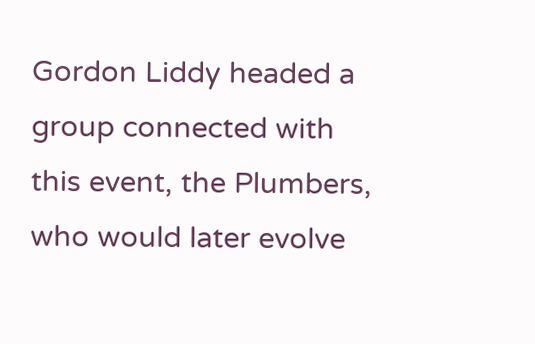Gordon Liddy headed a group connected with this event, the Plumbers, who would later evolve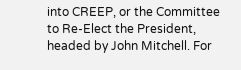into CREEP, or the Committee to Re-Elect the President, headed by John Mitchell. For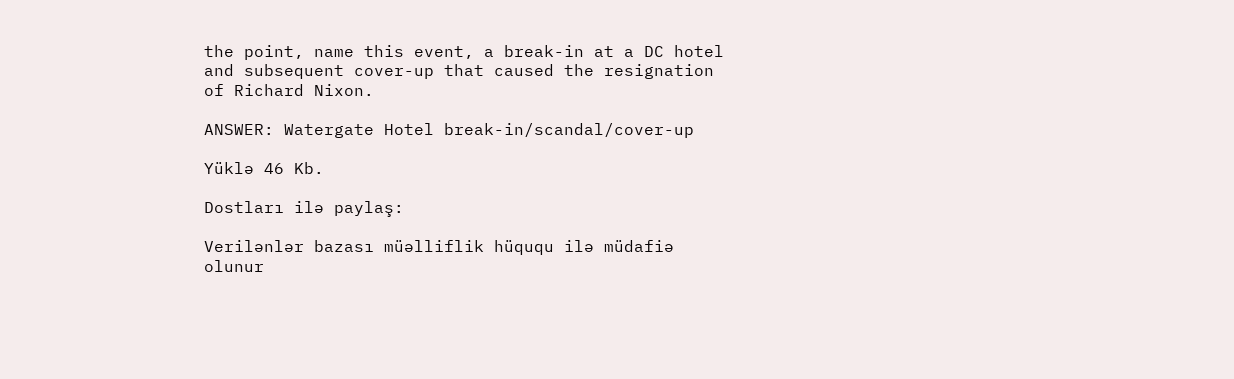the point, name this event, a break-in at a DC hotel and subsequent cover-up that caused the resignation of Richard Nixon.

ANSWER: Watergate Hotel break-in/scandal/cover-up

Yüklə 46 Kb.

Dostları ilə paylaş:

Verilənlər bazası müəlliflik hüququ ilə müdafiə olunur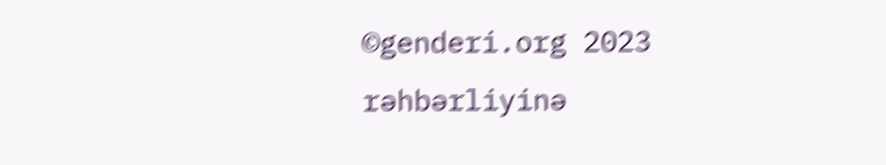©genderi.org 2023
rəhbərliyinə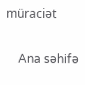müraciət

    Ana səhifə